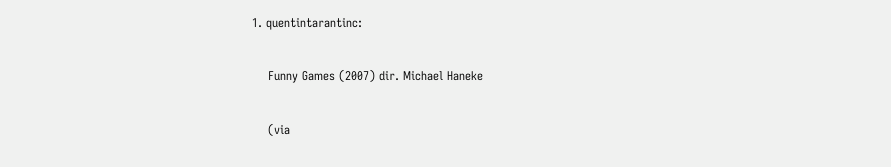1. quentintarantinc:

    Funny Games (2007) dir. Michael Haneke

    (via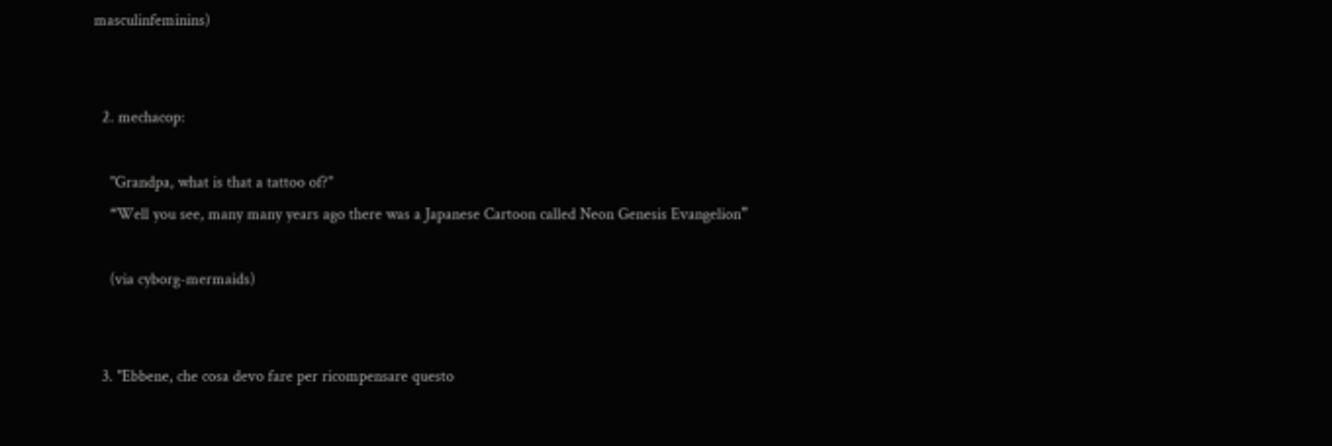masculinfeminins)


  2. mechacop:

    "Grandpa, what is that a tattoo of?"
    “Well you see, many many years ago there was a Japanese Cartoon called Neon Genesis Evangelion”

    (via cyborg-mermaids)


  3. "Ebbene, che cosa devo fare per ricompensare questo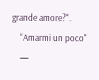grande amore?".
    “Amarmi un poco"
    —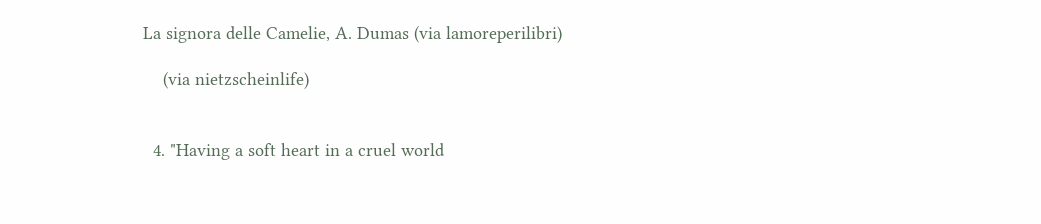La signora delle Camelie, A. Dumas (via lamoreperilibri)

    (via nietzscheinlife)


  4. "Having a soft heart in a cruel world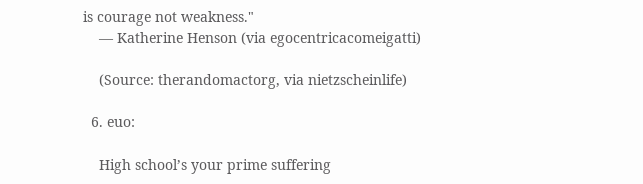is courage not weakness."
    — Katherine Henson (via egocentricacomeigatti)

    (Source: therandomactorg, via nietzscheinlife)

  6. euo:

    High school’s your prime suffering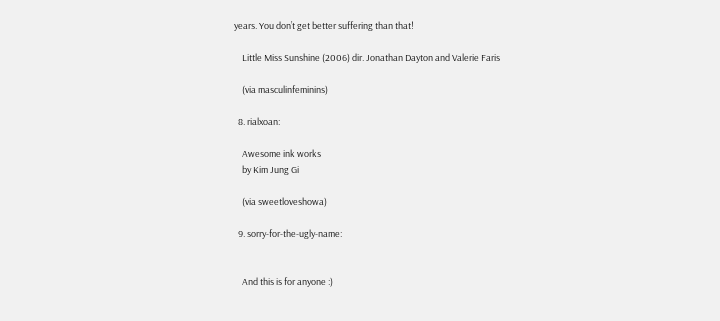years. You don’t get better suffering than that!

    Little Miss Sunshine (2006) dir. Jonathan Dayton and Valerie Faris

    (via masculinfeminins)

  8. rialxoan:

    Awesome ink works
    by Kim Jung Gi

    (via sweetloveshowa)

  9. sorry-for-the-ugly-name:


    And this is for anyone :)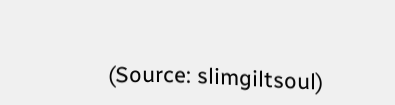(Source: slimgiltsoul)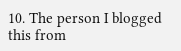10. The person I blogged this from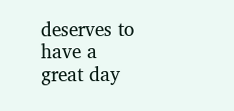deserves to have a great day